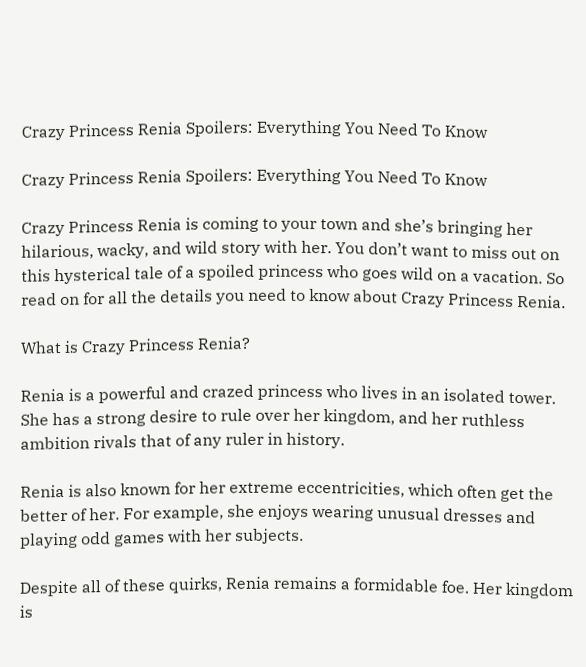Crazy Princess Renia Spoilers: Everything You Need To Know

Crazy Princess Renia Spoilers: Everything You Need To Know

Crazy Princess Renia is coming to your town and she’s bringing her hilarious, wacky, and wild story with her. You don’t want to miss out on this hysterical tale of a spoiled princess who goes wild on a vacation. So read on for all the details you need to know about Crazy Princess Renia.

What is Crazy Princess Renia?

Renia is a powerful and crazed princess who lives in an isolated tower. She has a strong desire to rule over her kingdom, and her ruthless ambition rivals that of any ruler in history.

Renia is also known for her extreme eccentricities, which often get the better of her. For example, she enjoys wearing unusual dresses and playing odd games with her subjects.

Despite all of these quirks, Renia remains a formidable foe. Her kingdom is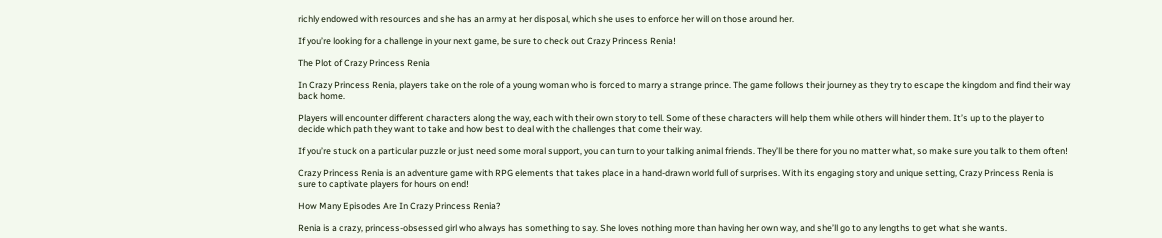richly endowed with resources and she has an army at her disposal, which she uses to enforce her will on those around her.

If you’re looking for a challenge in your next game, be sure to check out Crazy Princess Renia!

The Plot of Crazy Princess Renia

In Crazy Princess Renia, players take on the role of a young woman who is forced to marry a strange prince. The game follows their journey as they try to escape the kingdom and find their way back home.

Players will encounter different characters along the way, each with their own story to tell. Some of these characters will help them while others will hinder them. It’s up to the player to decide which path they want to take and how best to deal with the challenges that come their way.

If you’re stuck on a particular puzzle or just need some moral support, you can turn to your talking animal friends. They’ll be there for you no matter what, so make sure you talk to them often!

Crazy Princess Renia is an adventure game with RPG elements that takes place in a hand-drawn world full of surprises. With its engaging story and unique setting, Crazy Princess Renia is sure to captivate players for hours on end!

How Many Episodes Are In Crazy Princess Renia?

Renia is a crazy, princess-obsessed girl who always has something to say. She loves nothing more than having her own way, and she’ll go to any lengths to get what she wants.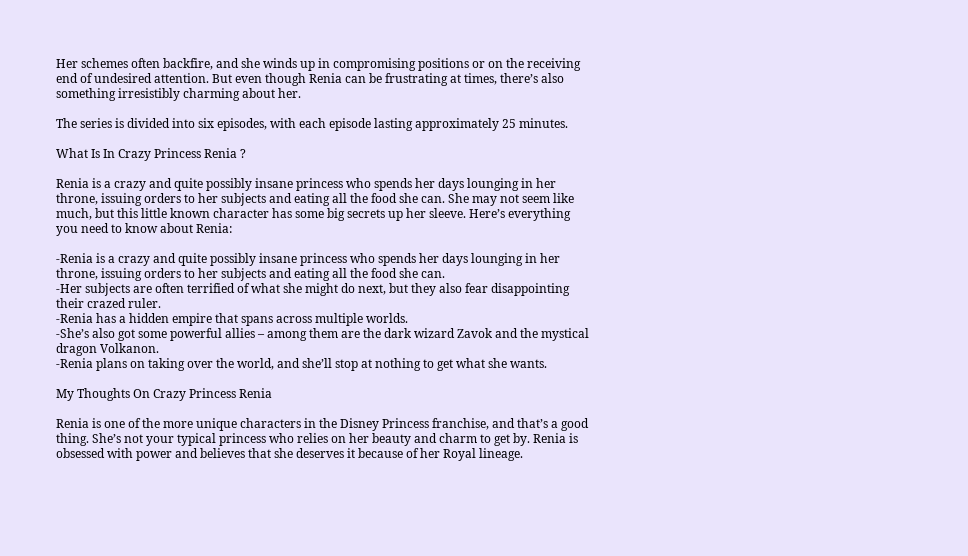Her schemes often backfire, and she winds up in compromising positions or on the receiving end of undesired attention. But even though Renia can be frustrating at times, there’s also something irresistibly charming about her.

The series is divided into six episodes, with each episode lasting approximately 25 minutes.

What Is In Crazy Princess Renia ?

Renia is a crazy and quite possibly insane princess who spends her days lounging in her throne, issuing orders to her subjects and eating all the food she can. She may not seem like much, but this little known character has some big secrets up her sleeve. Here’s everything you need to know about Renia:

-Renia is a crazy and quite possibly insane princess who spends her days lounging in her throne, issuing orders to her subjects and eating all the food she can.
-Her subjects are often terrified of what she might do next, but they also fear disappointing their crazed ruler.
-Renia has a hidden empire that spans across multiple worlds.
-She’s also got some powerful allies – among them are the dark wizard Zavok and the mystical dragon Volkanon.
-Renia plans on taking over the world, and she’ll stop at nothing to get what she wants.

My Thoughts On Crazy Princess Renia

Renia is one of the more unique characters in the Disney Princess franchise, and that’s a good thing. She’s not your typical princess who relies on her beauty and charm to get by. Renia is obsessed with power and believes that she deserves it because of her Royal lineage.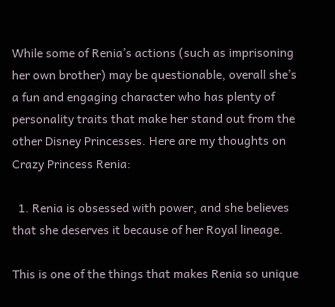While some of Renia’s actions (such as imprisoning her own brother) may be questionable, overall she’s a fun and engaging character who has plenty of personality traits that make her stand out from the other Disney Princesses. Here are my thoughts on Crazy Princess Renia:

  1. Renia is obsessed with power, and she believes that she deserves it because of her Royal lineage.

This is one of the things that makes Renia so unique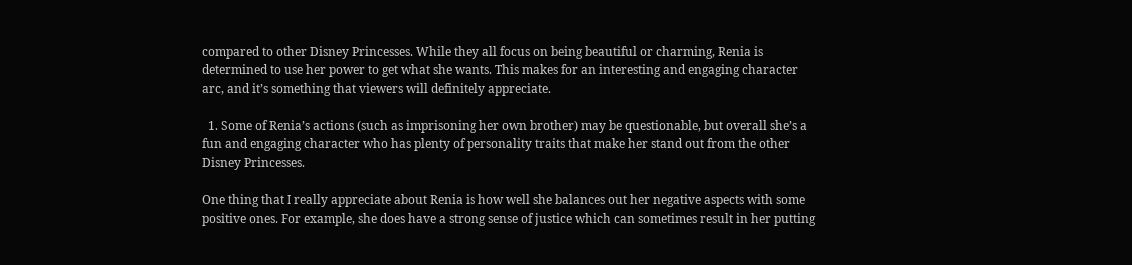compared to other Disney Princesses. While they all focus on being beautiful or charming, Renia is determined to use her power to get what she wants. This makes for an interesting and engaging character arc, and it’s something that viewers will definitely appreciate.

  1. Some of Renia’s actions (such as imprisoning her own brother) may be questionable, but overall she’s a fun and engaging character who has plenty of personality traits that make her stand out from the other Disney Princesses.

One thing that I really appreciate about Renia is how well she balances out her negative aspects with some positive ones. For example, she does have a strong sense of justice which can sometimes result in her putting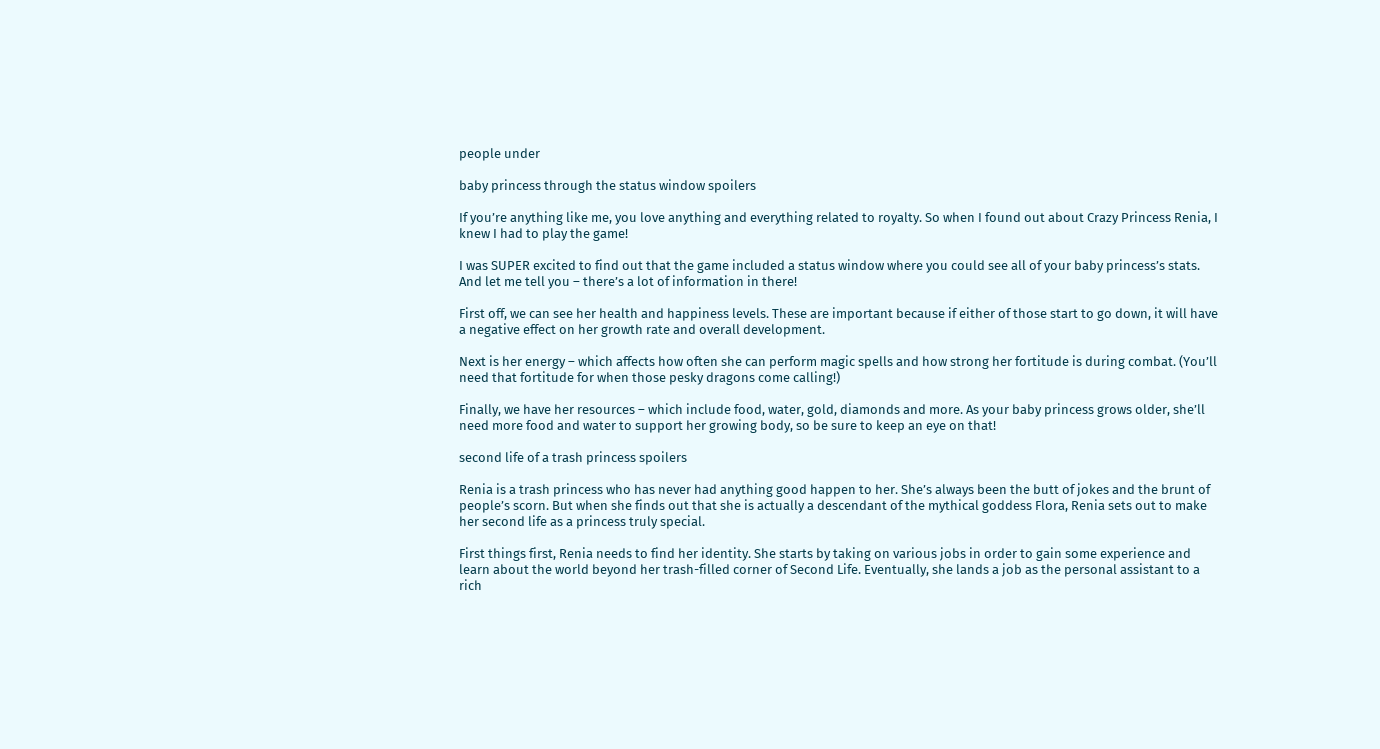people under

baby princess through the status window spoilers

If you’re anything like me, you love anything and everything related to royalty. So when I found out about Crazy Princess Renia, I knew I had to play the game!

I was SUPER excited to find out that the game included a status window where you could see all of your baby princess’s stats. And let me tell you – there’s a lot of information in there!

First off, we can see her health and happiness levels. These are important because if either of those start to go down, it will have a negative effect on her growth rate and overall development.

Next is her energy – which affects how often she can perform magic spells and how strong her fortitude is during combat. (You’ll need that fortitude for when those pesky dragons come calling!)

Finally, we have her resources – which include food, water, gold, diamonds and more. As your baby princess grows older, she’ll need more food and water to support her growing body, so be sure to keep an eye on that!

second life of a trash princess spoilers

Renia is a trash princess who has never had anything good happen to her. She’s always been the butt of jokes and the brunt of people’s scorn. But when she finds out that she is actually a descendant of the mythical goddess Flora, Renia sets out to make her second life as a princess truly special.

First things first, Renia needs to find her identity. She starts by taking on various jobs in order to gain some experience and learn about the world beyond her trash-filled corner of Second Life. Eventually, she lands a job as the personal assistant to a rich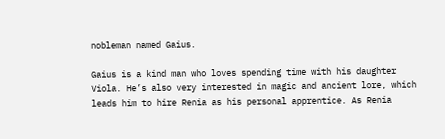nobleman named Gaius.

Gaius is a kind man who loves spending time with his daughter Viola. He’s also very interested in magic and ancient lore, which leads him to hire Renia as his personal apprentice. As Renia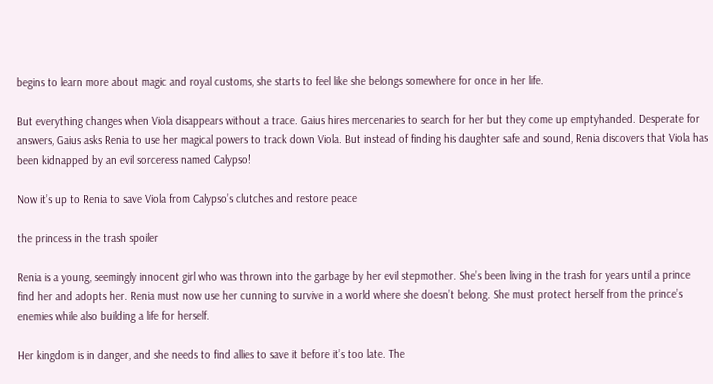begins to learn more about magic and royal customs, she starts to feel like she belongs somewhere for once in her life.

But everything changes when Viola disappears without a trace. Gaius hires mercenaries to search for her but they come up emptyhanded. Desperate for answers, Gaius asks Renia to use her magical powers to track down Viola. But instead of finding his daughter safe and sound, Renia discovers that Viola has been kidnapped by an evil sorceress named Calypso!

Now it’s up to Renia to save Viola from Calypso’s clutches and restore peace

the princess in the trash spoiler

Renia is a young, seemingly innocent girl who was thrown into the garbage by her evil stepmother. She’s been living in the trash for years until a prince find her and adopts her. Renia must now use her cunning to survive in a world where she doesn’t belong. She must protect herself from the prince’s enemies while also building a life for herself.

Her kingdom is in danger, and she needs to find allies to save it before it’s too late. The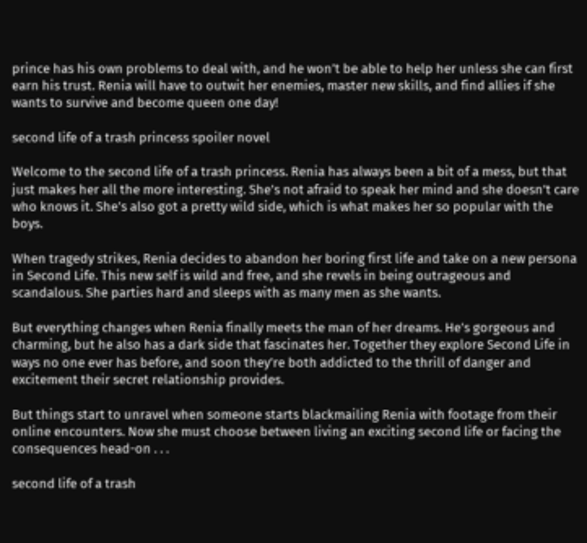prince has his own problems to deal with, and he won’t be able to help her unless she can first earn his trust. Renia will have to outwit her enemies, master new skills, and find allies if she wants to survive and become queen one day!

second life of a trash princess spoiler novel

Welcome to the second life of a trash princess. Renia has always been a bit of a mess, but that just makes her all the more interesting. She’s not afraid to speak her mind and she doesn’t care who knows it. She’s also got a pretty wild side, which is what makes her so popular with the boys.

When tragedy strikes, Renia decides to abandon her boring first life and take on a new persona in Second Life. This new self is wild and free, and she revels in being outrageous and scandalous. She parties hard and sleeps with as many men as she wants.

But everything changes when Renia finally meets the man of her dreams. He’s gorgeous and charming, but he also has a dark side that fascinates her. Together they explore Second Life in ways no one ever has before, and soon they’re both addicted to the thrill of danger and excitement their secret relationship provides.

But things start to unravel when someone starts blackmailing Renia with footage from their online encounters. Now she must choose between living an exciting second life or facing the consequences head-on . . .

second life of a trash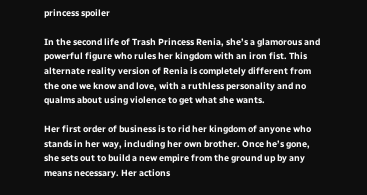princess spoiler

In the second life of Trash Princess Renia, she’s a glamorous and powerful figure who rules her kingdom with an iron fist. This alternate reality version of Renia is completely different from the one we know and love, with a ruthless personality and no qualms about using violence to get what she wants.

Her first order of business is to rid her kingdom of anyone who stands in her way, including her own brother. Once he’s gone, she sets out to build a new empire from the ground up by any means necessary. Her actions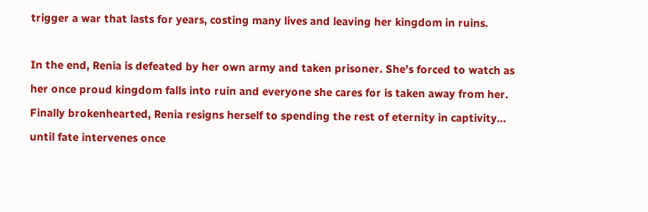trigger a war that lasts for years, costing many lives and leaving her kingdom in ruins.

In the end, Renia is defeated by her own army and taken prisoner. She’s forced to watch as her once proud kingdom falls into ruin and everyone she cares for is taken away from her. Finally brokenhearted, Renia resigns herself to spending the rest of eternity in captivity… until fate intervenes once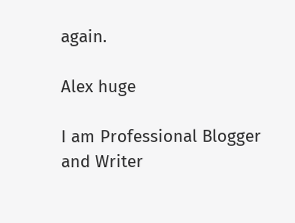again.

Alex huge

I am Professional Blogger and Writer